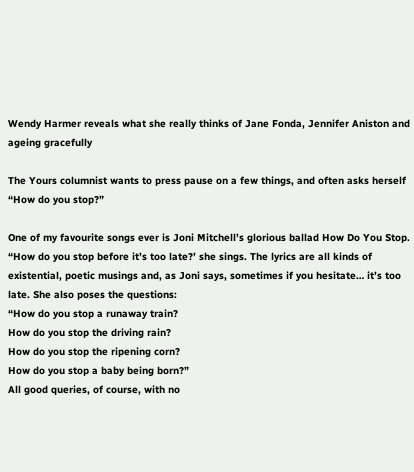Wendy Harmer reveals what she really thinks of Jane Fonda, Jennifer Aniston and ageing gracefully

The Yours columnist wants to press pause on a few things, and often asks herself “How do you stop?”

One of my favourite songs ever is Joni Mitchell’s glorious ballad How Do You Stop. “How do you stop before it’s too late?’ she sings. The lyrics are all kinds of existential, poetic musings and, as Joni says, sometimes if you hesitate… it’s too late. She also poses the questions:
“How do you stop a runaway train?
How do you stop the driving rain?
How do you stop the ripening corn?
How do you stop a baby being born?”
All good queries, of course, with no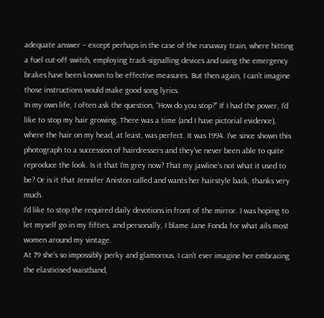adequate answer – except perhaps in the case of the runaway train, where hitting a fuel cut-off switch, employing track-signalling devices and using the emergency brakes have been known to be effective measures. But then again, I can’t imagine those instructions would make good song lyrics.
In my own life, I often ask the question, “How do you stop?” If I had the power, I’d like to stop my hair growing. There was a time (and I have pictorial evidence), where the hair on my head, at least, was perfect. It was 1994. I’ve since shown this photograph to a succession of hairdressers and they’ve never been able to quite reproduce the look. Is it that I’m grey now? That my jawline’s not what it used to be? Or is it that Jennifer Aniston called and wants her hairstyle back, thanks very much.
I’d like to stop the required daily devotions in front of the mirror. I was hoping to let myself go in my fifties, and personally, I blame Jane Fonda for what ails most women around my vintage.
At 79 she’s so impossibly perky and glamorous. I can’t ever imagine her embracing the elasticised waistband,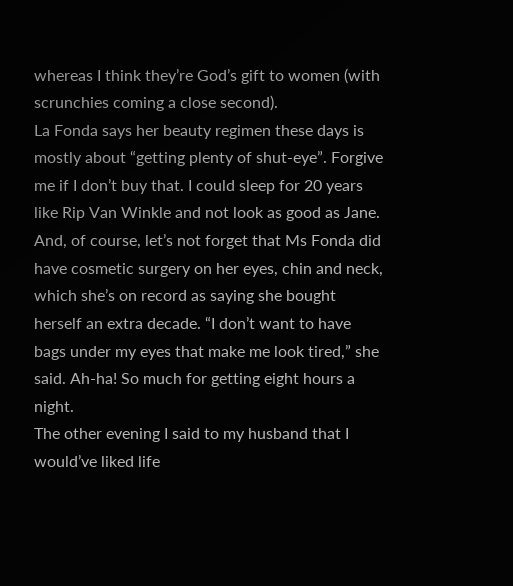whereas I think they’re God’s gift to women (with scrunchies coming a close second).
La Fonda says her beauty regimen these days is mostly about “getting plenty of shut-eye”. Forgive me if I don’t buy that. I could sleep for 20 years like Rip Van Winkle and not look as good as Jane.
And, of course, let’s not forget that Ms Fonda did have cosmetic surgery on her eyes, chin and neck, which she’s on record as saying she bought herself an extra decade. “I don’t want to have bags under my eyes that make me look tired,” she said. Ah-ha! So much for getting eight hours a night.
The other evening I said to my husband that I would’ve liked life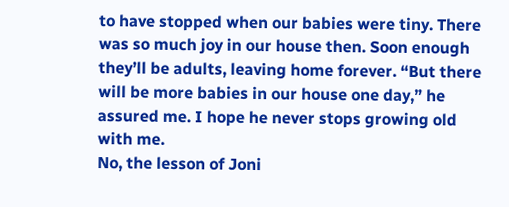to have stopped when our babies were tiny. There was so much joy in our house then. Soon enough they’ll be adults, leaving home forever. “But there will be more babies in our house one day,” he assured me. I hope he never stops growing old with me.
No, the lesson of Joni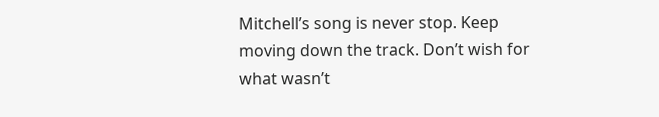Mitchell’s song is never stop. Keep moving down the track. Don’t wish for what wasn’t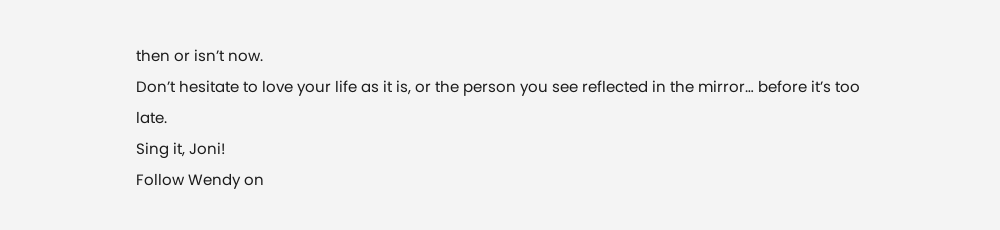then or isn’t now.
Don’t hesitate to love your life as it is, or the person you see reflected in the mirror… before it’s too late.
Sing it, Joni!
Follow Wendy on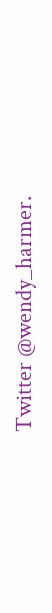Twitter @wendy_harmer.